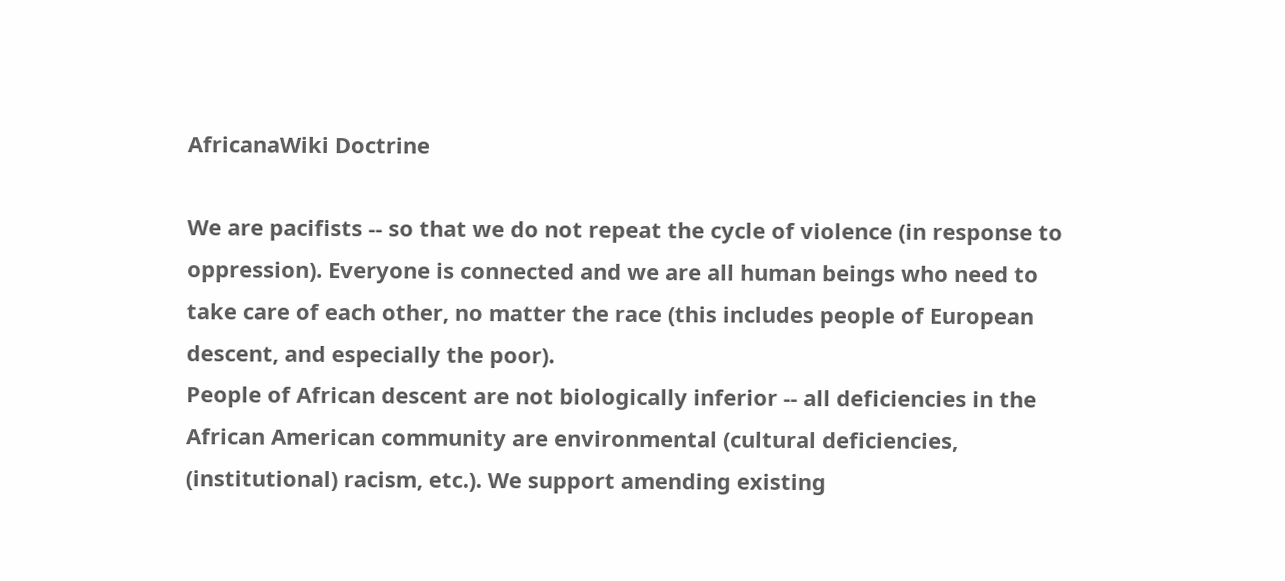AfricanaWiki Doctrine

We are pacifists -- so that we do not repeat the cycle of violence (in response to oppression). Everyone is connected and we are all human beings who need to take care of each other, no matter the race (this includes people of European descent, and especially the poor).
People of African descent are not biologically inferior -- all deficiencies in the African American community are environmental (cultural deficiencies, (institutional) racism, etc.). We support amending existing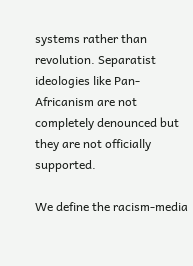systems rather than revolution. Separatist ideologies like Pan-Africanism are not completely denounced but they are not officially supported.

We define the racism-media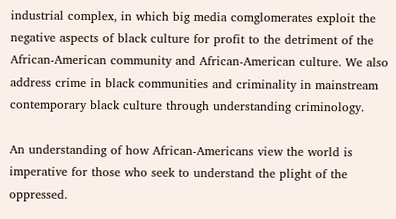industrial complex, in which big media comglomerates exploit the negative aspects of black culture for profit to the detriment of the African-American community and African-American culture. We also address crime in black communities and criminality in mainstream contemporary black culture through understanding criminology.

An understanding of how African-Americans view the world is imperative for those who seek to understand the plight of the oppressed.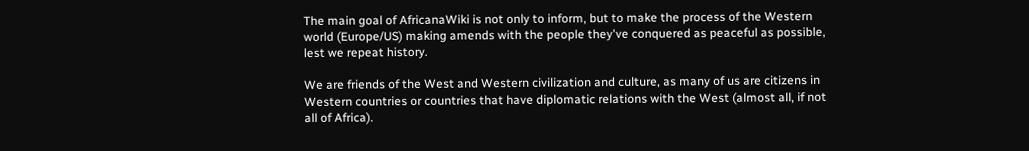The main goal of AfricanaWiki is not only to inform, but to make the process of the Western world (Europe/US) making amends with the people they've conquered as peaceful as possible, lest we repeat history.

We are friends of the West and Western civilization and culture, as many of us are citizens in Western countries or countries that have diplomatic relations with the West (almost all, if not all of Africa).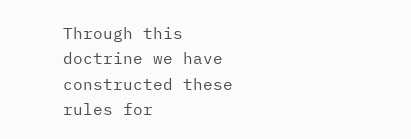Through this doctrine we have constructed these rules for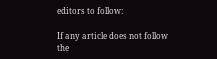editors to follow:

If any article does not follow the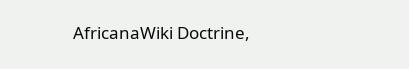AfricanaWiki Doctrine,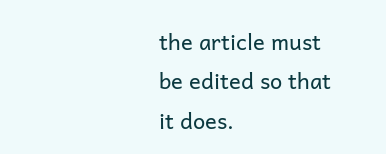the article must be edited so that it does.